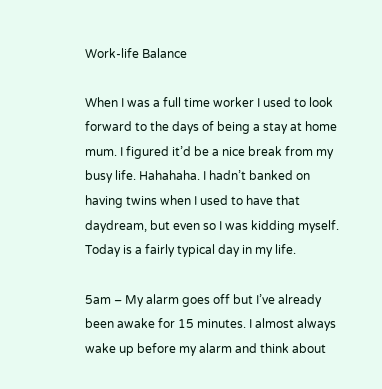Work-life Balance

When I was a full time worker I used to look forward to the days of being a stay at home mum. I figured it’d be a nice break from my busy life. Hahahaha. I hadn’t banked on having twins when I used to have that daydream, but even so I was kidding myself. Today is a fairly typical day in my life.

5am – My alarm goes off but I’ve already been awake for 15 minutes. I almost always wake up before my alarm and think about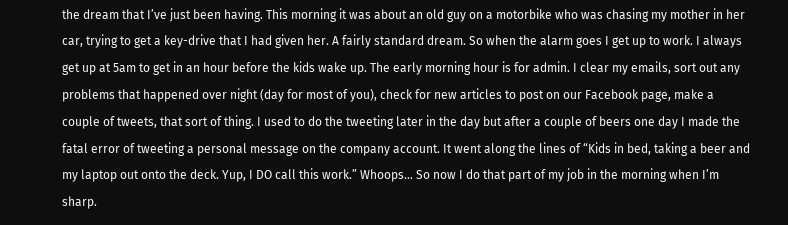the dream that I’ve just been having. This morning it was about an old guy on a motorbike who was chasing my mother in her car, trying to get a key-drive that I had given her. A fairly standard dream. So when the alarm goes I get up to work. I always get up at 5am to get in an hour before the kids wake up. The early morning hour is for admin. I clear my emails, sort out any problems that happened over night (day for most of you), check for new articles to post on our Facebook page, make a couple of tweets, that sort of thing. I used to do the tweeting later in the day but after a couple of beers one day I made the fatal error of tweeting a personal message on the company account. It went along the lines of “Kids in bed, taking a beer and my laptop out onto the deck. Yup, I DO call this work.” Whoops… So now I do that part of my job in the morning when I’m sharp.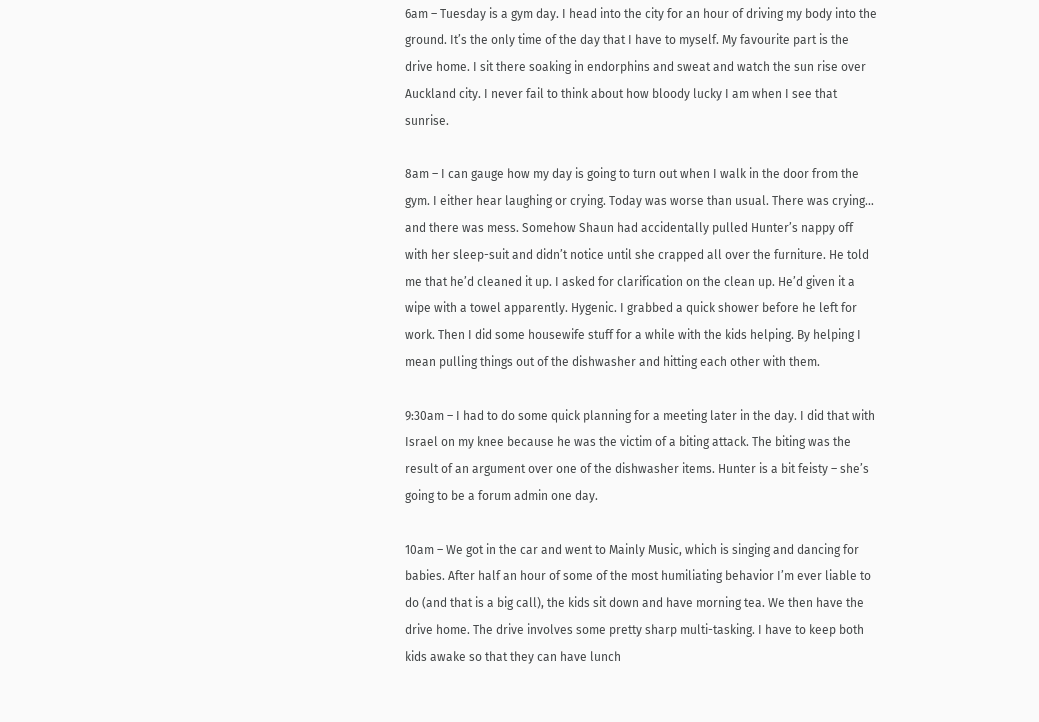6am – Tuesday is a gym day. I head into the city for an hour of driving my body into the ground. It’s the only time of the day that I have to myself. My favourite part is the drive home. I sit there soaking in endorphins and sweat and watch the sun rise over Auckland city. I never fail to think about how bloody lucky I am when I see that sunrise.

8am – I can gauge how my day is going to turn out when I walk in the door from the gym. I either hear laughing or crying. Today was worse than usual. There was crying… and there was mess. Somehow Shaun had accidentally pulled Hunter’s nappy off with her sleep-suit and didn’t notice until she crapped all over the furniture. He told me that he’d cleaned it up. I asked for clarification on the clean up. He’d given it a wipe with a towel apparently. Hygenic. I grabbed a quick shower before he left for work. Then I did some housewife stuff for a while with the kids helping. By helping I mean pulling things out of the dishwasher and hitting each other with them.

9:30am – I had to do some quick planning for a meeting later in the day. I did that with Israel on my knee because he was the victim of a biting attack. The biting was the result of an argument over one of the dishwasher items. Hunter is a bit feisty – she’s going to be a forum admin one day.

10am – We got in the car and went to Mainly Music, which is singing and dancing for babies. After half an hour of some of the most humiliating behavior I’m ever liable to do (and that is a big call), the kids sit down and have morning tea. We then have the drive home. The drive involves some pretty sharp multi-tasking. I have to keep both kids awake so that they can have lunch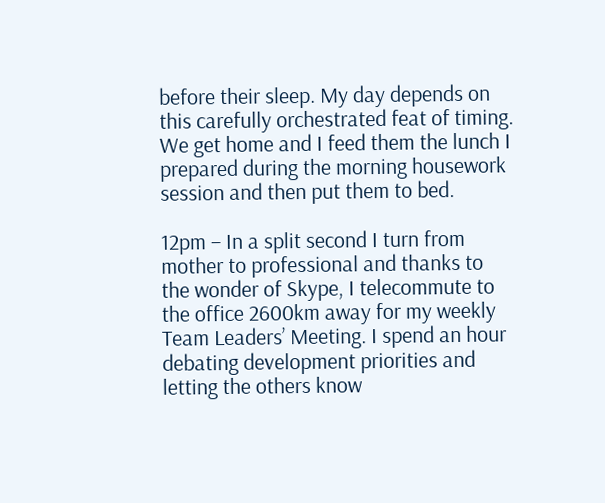before their sleep. My day depends on this carefully orchestrated feat of timing. We get home and I feed them the lunch I prepared during the morning housework session and then put them to bed.

12pm – In a split second I turn from mother to professional and thanks to the wonder of Skype, I telecommute to the office 2600km away for my weekly Team Leaders’ Meeting. I spend an hour debating development priorities and letting the others know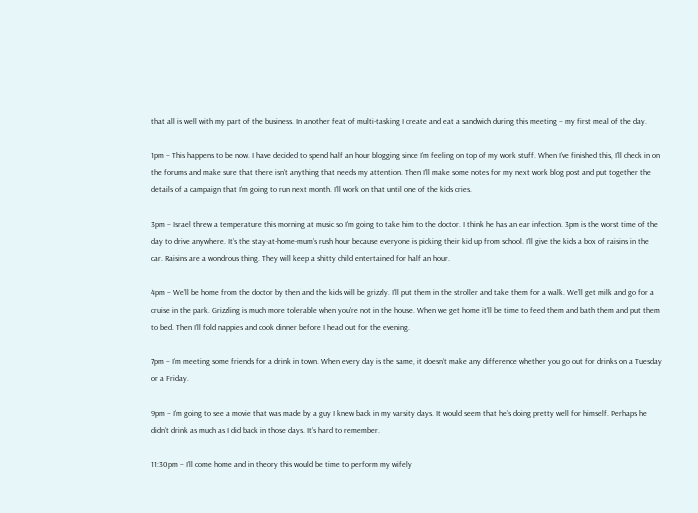that all is well with my part of the business. In another feat of multi-tasking I create and eat a sandwich during this meeting – my first meal of the day.

1pm – This happens to be now. I have decided to spend half an hour blogging since I’m feeling on top of my work stuff. When I’ve finished this, I’ll check in on the forums and make sure that there isn’t anything that needs my attention. Then I’ll make some notes for my next work blog post and put together the details of a campaign that I’m going to run next month. I’ll work on that until one of the kids cries.

3pm – Israel threw a temperature this morning at music so I’m going to take him to the doctor. I think he has an ear infection. 3pm is the worst time of the day to drive anywhere. It’s the stay-at-home-mum’s rush hour because everyone is picking their kid up from school. I’ll give the kids a box of raisins in the car. Raisins are a wondrous thing. They will keep a shitty child entertained for half an hour.

4pm – We’ll be home from the doctor by then and the kids will be grizzly. I’ll put them in the stroller and take them for a walk. We’ll get milk and go for a cruise in the park. Grizzling is much more tolerable when you’re not in the house. When we get home it’ll be time to feed them and bath them and put them to bed. Then I’ll fold nappies and cook dinner before I head out for the evening.

7pm – I’m meeting some friends for a drink in town. When every day is the same, it doesn’t make any difference whether you go out for drinks on a Tuesday or a Friday.

9pm – I’m going to see a movie that was made by a guy I knew back in my varsity days. It would seem that he’s doing pretty well for himself. Perhaps he didn’t drink as much as I did back in those days. It’s hard to remember.

11:30pm – I’ll come home and in theory this would be time to perform my wifely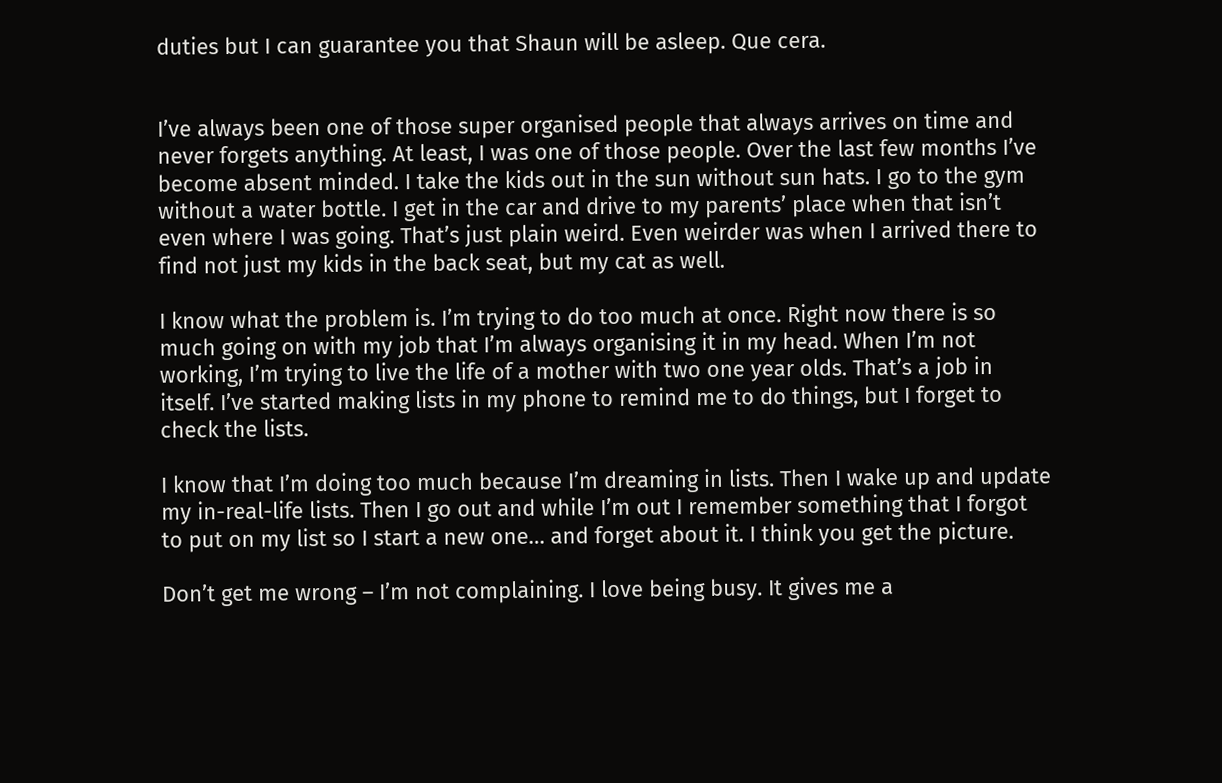duties but I can guarantee you that Shaun will be asleep. Que cera.


I’ve always been one of those super organised people that always arrives on time and never forgets anything. At least, I was one of those people. Over the last few months I’ve become absent minded. I take the kids out in the sun without sun hats. I go to the gym without a water bottle. I get in the car and drive to my parents’ place when that isn’t even where I was going. That’s just plain weird. Even weirder was when I arrived there to find not just my kids in the back seat, but my cat as well.

I know what the problem is. I’m trying to do too much at once. Right now there is so much going on with my job that I’m always organising it in my head. When I’m not working, I’m trying to live the life of a mother with two one year olds. That’s a job in itself. I’ve started making lists in my phone to remind me to do things, but I forget to check the lists.

I know that I’m doing too much because I’m dreaming in lists. Then I wake up and update my in-real-life lists. Then I go out and while I’m out I remember something that I forgot to put on my list so I start a new one… and forget about it. I think you get the picture.

Don’t get me wrong – I’m not complaining. I love being busy. It gives me a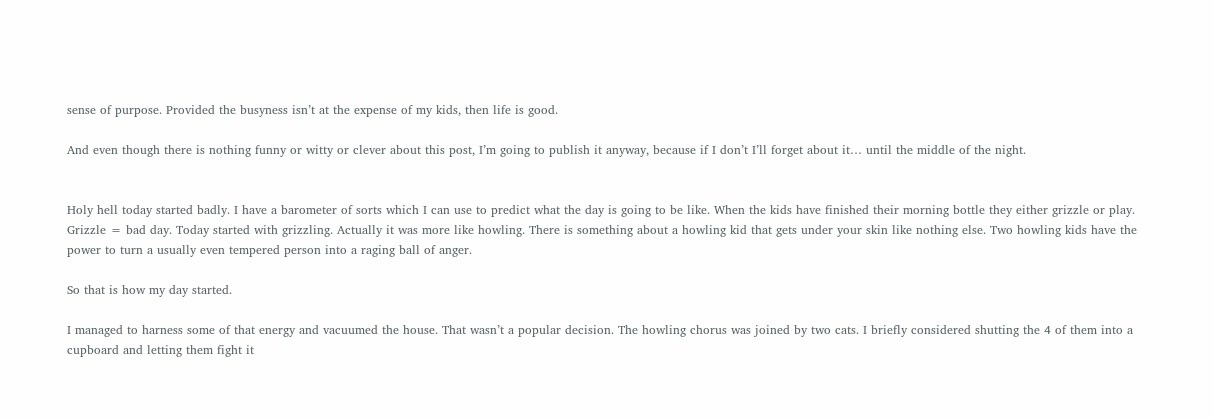sense of purpose. Provided the busyness isn’t at the expense of my kids, then life is good.

And even though there is nothing funny or witty or clever about this post, I’m going to publish it anyway, because if I don’t I’ll forget about it… until the middle of the night.


Holy hell today started badly. I have a barometer of sorts which I can use to predict what the day is going to be like. When the kids have finished their morning bottle they either grizzle or play. Grizzle = bad day. Today started with grizzling. Actually it was more like howling. There is something about a howling kid that gets under your skin like nothing else. Two howling kids have the power to turn a usually even tempered person into a raging ball of anger.

So that is how my day started.

I managed to harness some of that energy and vacuumed the house. That wasn’t a popular decision. The howling chorus was joined by two cats. I briefly considered shutting the 4 of them into a cupboard and letting them fight it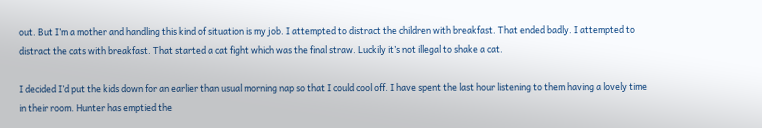out. But I’m a mother and handling this kind of situation is my job. I attempted to distract the children with breakfast. That ended badly. I attempted to distract the cats with breakfast. That started a cat fight which was the final straw. Luckily it’s not illegal to shake a cat.

I decided I’d put the kids down for an earlier than usual morning nap so that I could cool off. I have spent the last hour listening to them having a lovely time in their room. Hunter has emptied the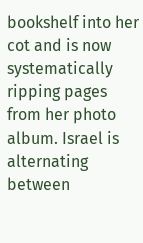bookshelf into her cot and is now systematically ripping pages from her photo album. Israel is alternating between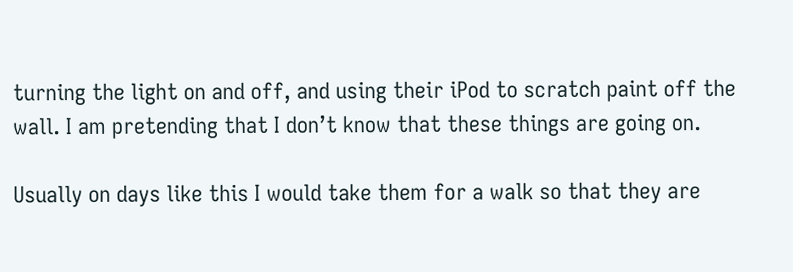turning the light on and off, and using their iPod to scratch paint off the wall. I am pretending that I don’t know that these things are going on.

Usually on days like this I would take them for a walk so that they are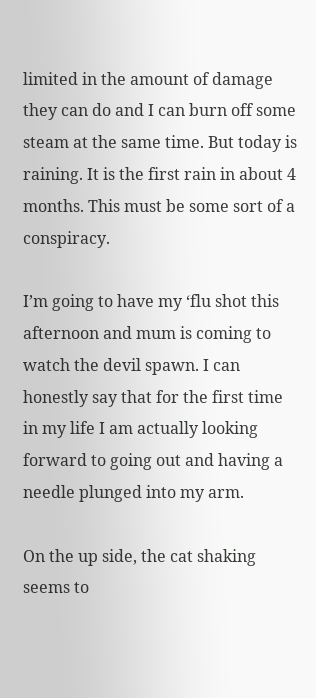limited in the amount of damage they can do and I can burn off some steam at the same time. But today is raining. It is the first rain in about 4 months. This must be some sort of a conspiracy.

I’m going to have my ‘flu shot this afternoon and mum is coming to watch the devil spawn. I can honestly say that for the first time in my life I am actually looking forward to going out and having a needle plunged into my arm.

On the up side, the cat shaking seems to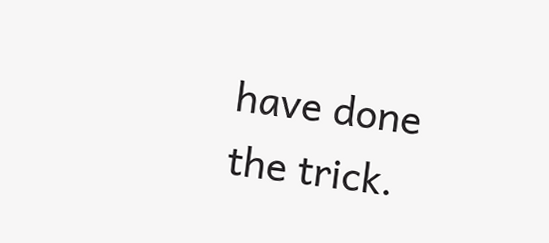have done the trick.